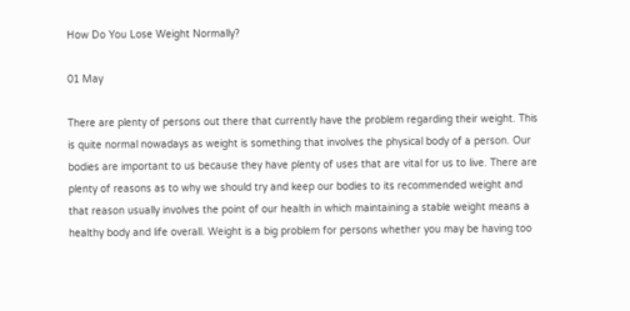How Do You Lose Weight Normally?

01 May

There are plenty of persons out there that currently have the problem regarding their weight. This is quite normal nowadays as weight is something that involves the physical body of a person. Our bodies are important to us because they have plenty of uses that are vital for us to live. There are plenty of reasons as to why we should try and keep our bodies to its recommended weight and that reason usually involves the point of our health in which maintaining a stable weight means a healthy body and life overall. Weight is a big problem for persons whether you may be having too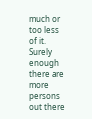much or too less of it. Surely enough there are more persons out there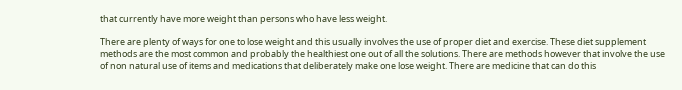that currently have more weight than persons who have less weight.

There are plenty of ways for one to lose weight and this usually involves the use of proper diet and exercise. These diet supplement methods are the most common and probably the healthiest one out of all the solutions. There are methods however that involve the use of non natural use of items and medications that deliberately make one lose weight. There are medicine that can do this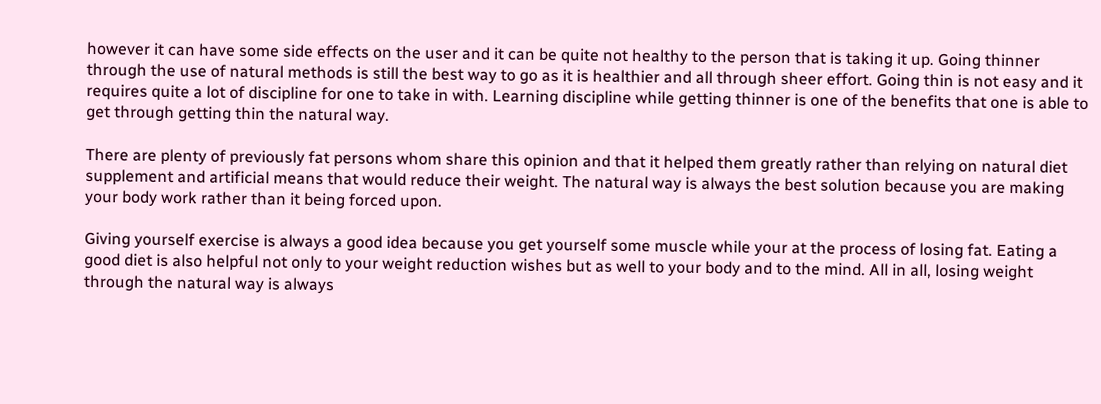however it can have some side effects on the user and it can be quite not healthy to the person that is taking it up. Going thinner through the use of natural methods is still the best way to go as it is healthier and all through sheer effort. Going thin is not easy and it requires quite a lot of discipline for one to take in with. Learning discipline while getting thinner is one of the benefits that one is able to get through getting thin the natural way.

There are plenty of previously fat persons whom share this opinion and that it helped them greatly rather than relying on natural diet supplement and artificial means that would reduce their weight. The natural way is always the best solution because you are making your body work rather than it being forced upon.

Giving yourself exercise is always a good idea because you get yourself some muscle while your at the process of losing fat. Eating a good diet is also helpful not only to your weight reduction wishes but as well to your body and to the mind. All in all, losing weight through the natural way is always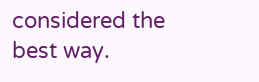considered the best way.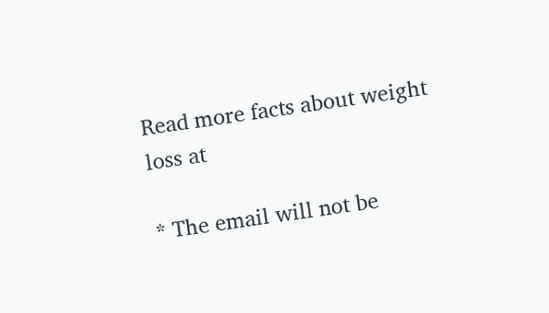Read more facts about weight loss at

* The email will not be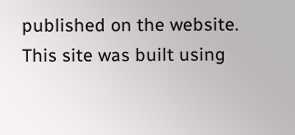published on the website.
This site was built using